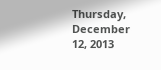Thursday, December 12, 2013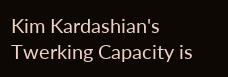Kim Kardashian's Twerking Capacity is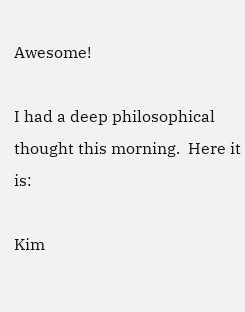Awesome!

I had a deep philosophical thought this morning.  Here it is:

Kim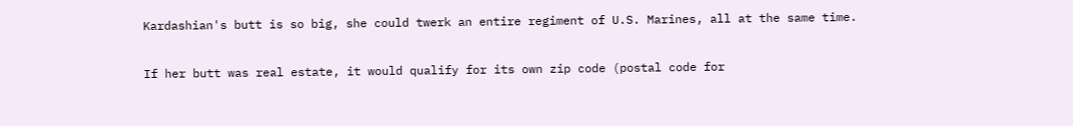Kardashian's butt is so big, she could twerk an entire regiment of U.S. Marines, all at the same time.

If her butt was real estate, it would qualify for its own zip code (postal code for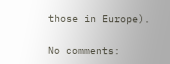those in Europe).

No comments: